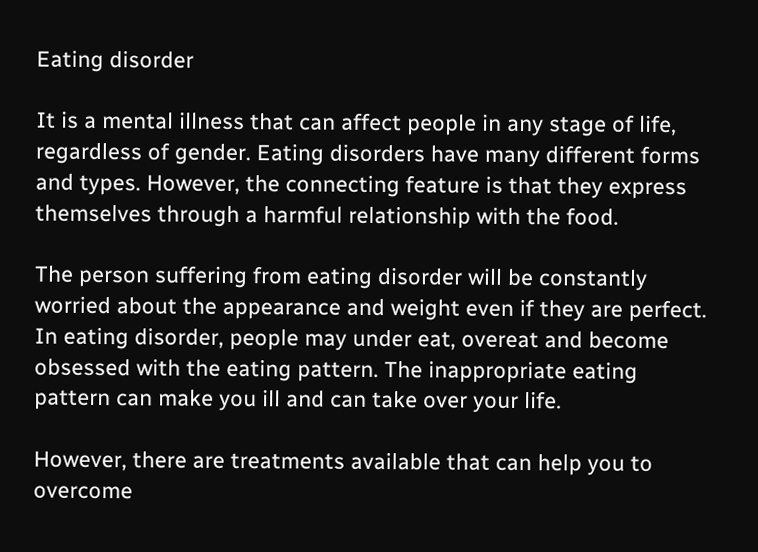Eating disorder

It is a mental illness that can affect people in any stage of life, regardless of gender. Eating disorders have many different forms and types. However, the connecting feature is that they express themselves through a harmful relationship with the food.

The person suffering from eating disorder will be constantly worried about the appearance and weight even if they are perfect. In eating disorder, people may under eat, overeat and become obsessed with the eating pattern. The inappropriate eating pattern can make you ill and can take over your life.

However, there are treatments available that can help you to overcome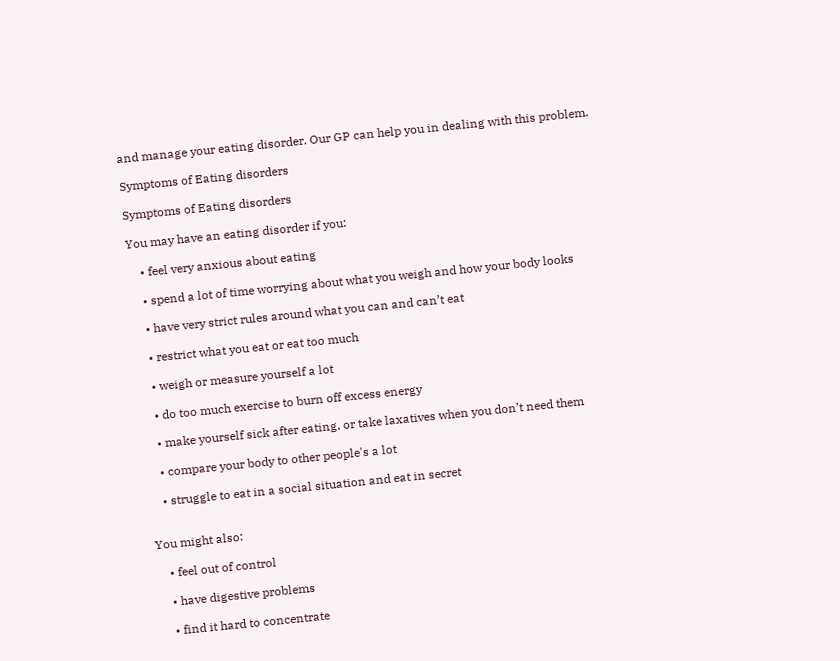and manage your eating disorder. Our GP can help you in dealing with this problem.

Symptoms of Eating disorders

Symptoms of Eating disorders

You may have an eating disorder if you:

    • feel very anxious about eating

    • spend a lot of time worrying about what you weigh and how your body looks

    • have very strict rules around what you can and can’t eat

    • restrict what you eat or eat too much

    • weigh or measure yourself a lot

    • do too much exercise to burn off excess energy

    • make yourself sick after eating, or take laxatives when you don’t need them

    • compare your body to other people's a lot

    • struggle to eat in a social situation and eat in secret


You might also:

    • feel out of control

    • have digestive problems

    • find it hard to concentrate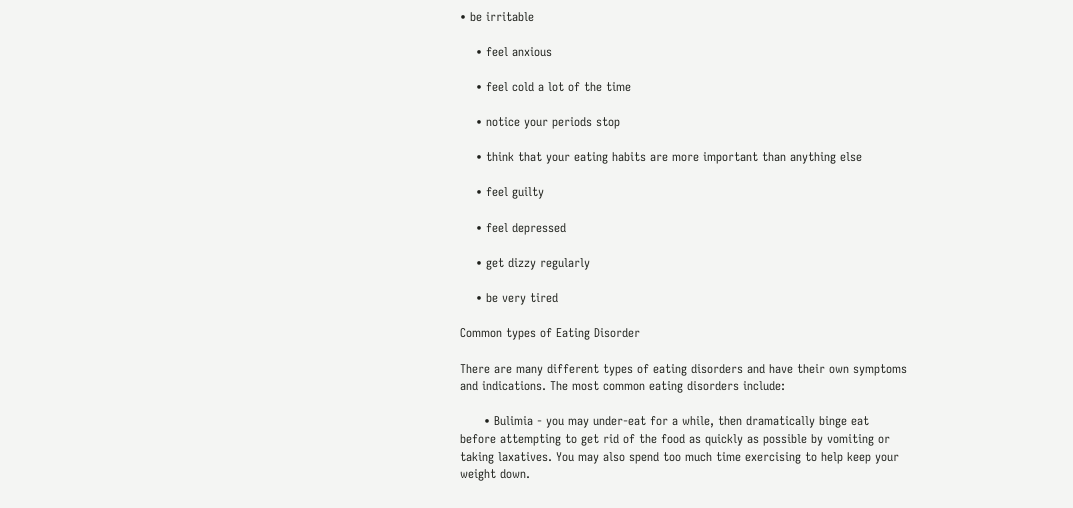• be irritable

    • feel anxious

    • feel cold a lot of the time

    • notice your periods stop

    • think that your eating habits are more important than anything else

    • feel guilty

    • feel depressed

    • get dizzy regularly

    • be very tired

Common types of Eating Disorder

There are many different types of eating disorders and have their own symptoms and indications. The most common eating disorders include:

      • Bulimia - you may under-eat for a while, then dramatically binge eat before attempting to get rid of the food as quickly as possible by vomiting or taking laxatives. You may also spend too much time exercising to help keep your weight down.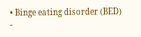• Binge eating disorder (BED) -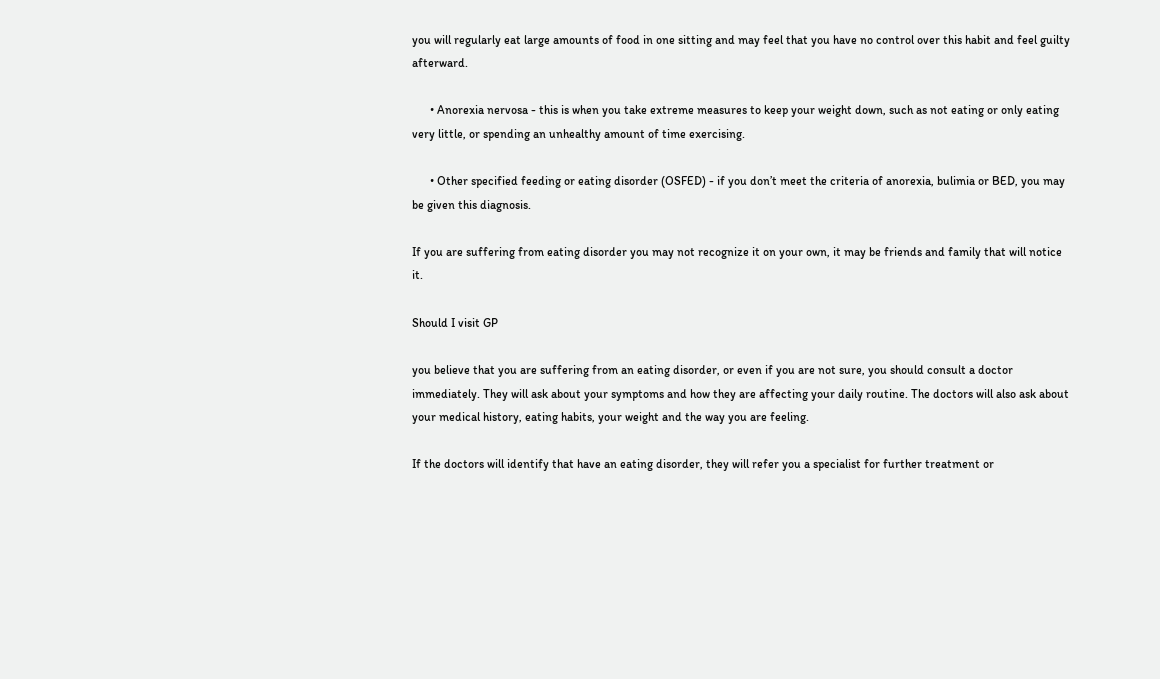you will regularly eat large amounts of food in one sitting and may feel that you have no control over this habit and feel guilty afterward.

      • Anorexia nervosa - this is when you take extreme measures to keep your weight down, such as not eating or only eating very little, or spending an unhealthy amount of time exercising.

      • Other specified feeding or eating disorder (OSFED) - if you don’t meet the criteria of anorexia, bulimia or BED, you may be given this diagnosis.

If you are suffering from eating disorder you may not recognize it on your own, it may be friends and family that will notice it.

Should I visit GP

you believe that you are suffering from an eating disorder, or even if you are not sure, you should consult a doctor immediately. They will ask about your symptoms and how they are affecting your daily routine. The doctors will also ask about your medical history, eating habits, your weight and the way you are feeling.

If the doctors will identify that have an eating disorder, they will refer you a specialist for further treatment or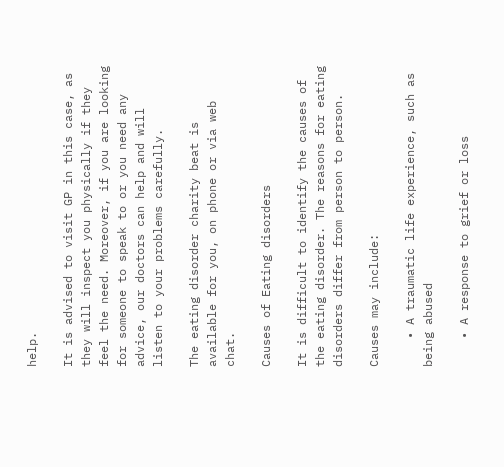help.

It is advised to visit GP in this case, as they will inspect you physically if they feel the need. Moreover, if you are looking for someone to speak to or you need any advice, our doctors can help and will listen to your problems carefully.

The eating disorder charity beat is available for you, on phone or via web chat.

Causes of Eating disorders

It is difficult to identify the causes of the eating disorder. The reasons for eating disorders differ from person to person.

Causes may include:

    • A traumatic life experience, such as being abused

    • A response to grief or loss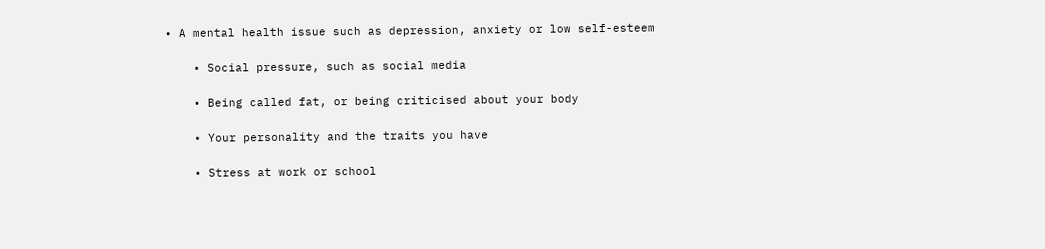• A mental health issue such as depression, anxiety or low self-esteem

    • Social pressure, such as social media

    • Being called fat, or being criticised about your body

    • Your personality and the traits you have

    • Stress at work or school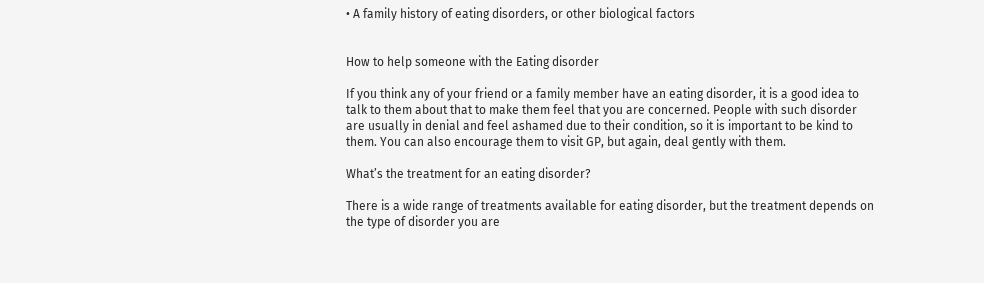• A family history of eating disorders, or other biological factors


How to help someone with the Eating disorder

If you think any of your friend or a family member have an eating disorder, it is a good idea to talk to them about that to make them feel that you are concerned. People with such disorder are usually in denial and feel ashamed due to their condition, so it is important to be kind to them. You can also encourage them to visit GP, but again, deal gently with them.

What’s the treatment for an eating disorder?

There is a wide range of treatments available for eating disorder, but the treatment depends on the type of disorder you are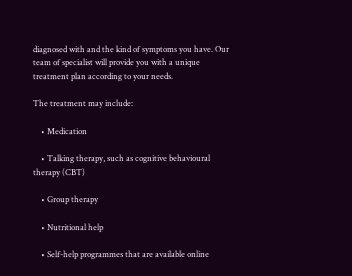diagnosed with and the kind of symptoms you have. Our team of specialist will provide you with a unique treatment plan according to your needs.

The treatment may include:

    • Medication

    • Talking therapy, such as cognitive behavioural therapy (CBT)

    • Group therapy

    • Nutritional help

    • Self-help programmes that are available online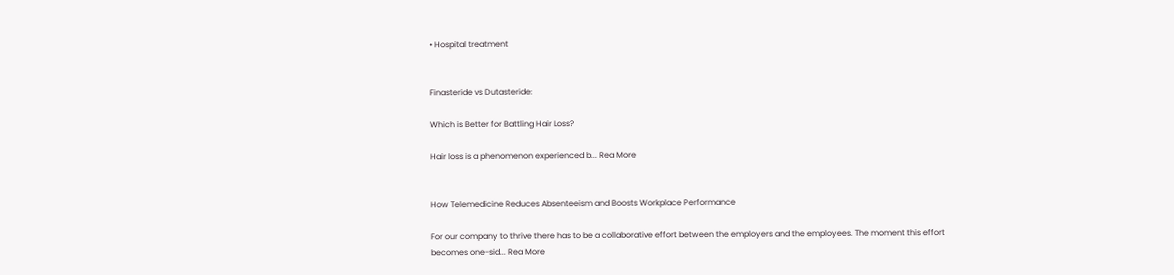• Hospital treatment


Finasteride vs Dutasteride:

Which is Better for Battling Hair Loss?

Hair loss is a phenomenon experienced b... Rea More


How Telemedicine Reduces Absenteeism and Boosts Workplace Performance

For our company to thrive there has to be a collaborative effort between the employers and the employees. The moment this effort becomes one-sid... Rea More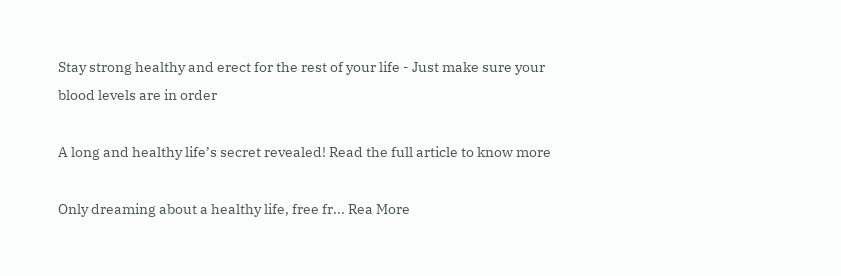Stay strong healthy and erect for the rest of your life - Just make sure your blood levels are in order

A long and healthy life’s secret revealed! Read the full article to know more

Only dreaming about a healthy life, free fr... Rea More